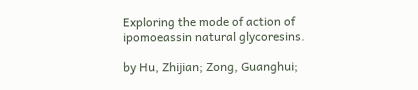Exploring the mode of action of ipomoeassin natural glycoresins.

by Hu, Zhijian; Zong, Guanghui;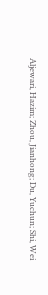Aljewari, Hazim; Zhou, Jianhong; Du, Yuchun; Shi, Wei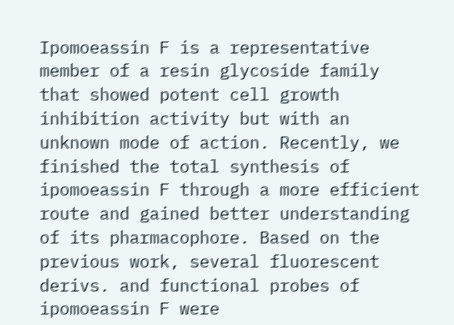Ipomoeassin F is a representative member of a resin glycoside family that showed potent cell growth inhibition activity but with an unknown mode of action. Recently, we finished the total synthesis of ipomoeassin F through a more efficient route and gained better understanding of its pharmacophore. Based on the previous work, several fluorescent derivs. and functional probes of ipomoeassin F were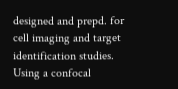designed and prepd. for cell imaging and target identification studies. Using a confocal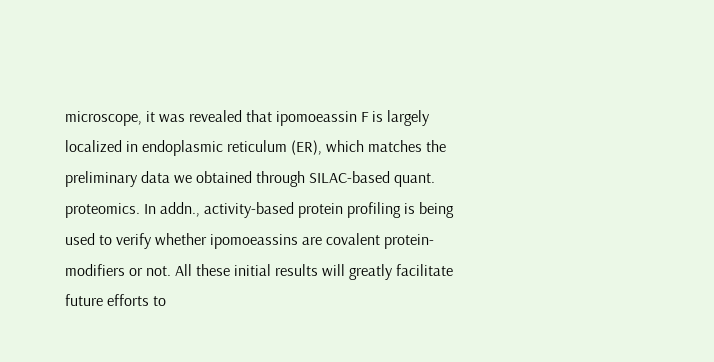microscope, it was revealed that ipomoeassin F is largely localized in endoplasmic reticulum (ER), which matches the preliminary data we obtained through SILAC-based quant. proteomics. In addn., activity-based protein profiling is being used to verify whether ipomoeassins are covalent protein-modifiers or not. All these initial results will greatly facilitate future efforts to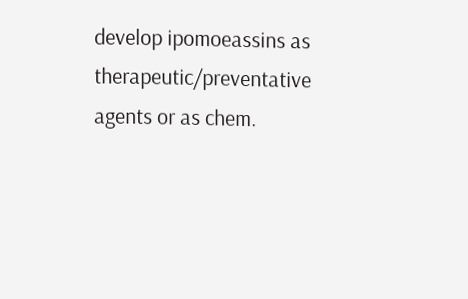develop ipomoeassins as therapeutic/preventative agents or as chem.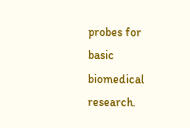probes for basic biomedical research.